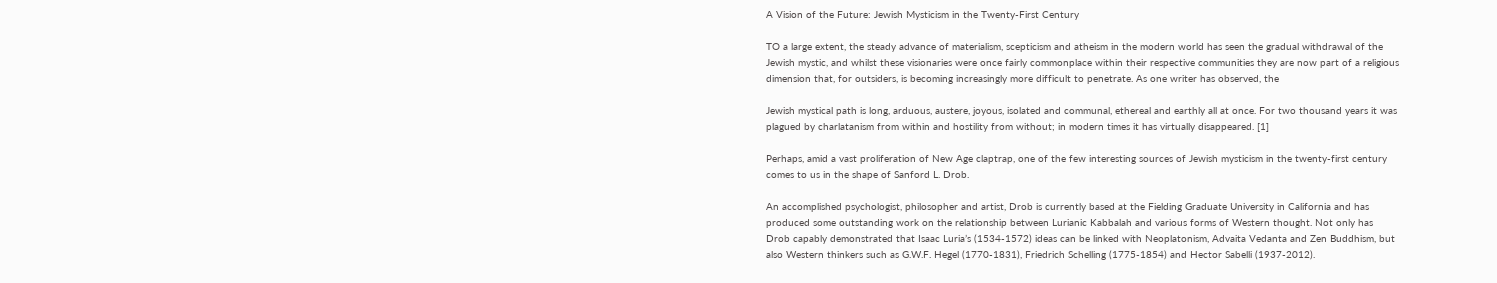A Vision of the Future: Jewish Mysticism in the Twenty-First Century

TO a large extent, the steady advance of materialism, scepticism and atheism in the modern world has seen the gradual withdrawal of the Jewish mystic, and whilst these visionaries were once fairly commonplace within their respective communities they are now part of a religious dimension that, for outsiders, is becoming increasingly more difficult to penetrate. As one writer has observed, the

Jewish mystical path is long, arduous, austere, joyous, isolated and communal, ethereal and earthly all at once. For two thousand years it was plagued by charlatanism from within and hostility from without; in modern times it has virtually disappeared. [1]

Perhaps, amid a vast proliferation of New Age claptrap, one of the few interesting sources of Jewish mysticism in the twenty-first century comes to us in the shape of Sanford L. Drob.

An accomplished psychologist, philosopher and artist, Drob is currently based at the Fielding Graduate University in California and has produced some outstanding work on the relationship between Lurianic Kabbalah and various forms of Western thought. Not only has Drob capably demonstrated that Isaac Luria’s (1534-1572) ideas can be linked with Neoplatonism, Advaita Vedanta and Zen Buddhism, but also Western thinkers such as G.W.F. Hegel (1770-1831), Friedrich Schelling (1775-1854) and Hector Sabelli (1937-2012).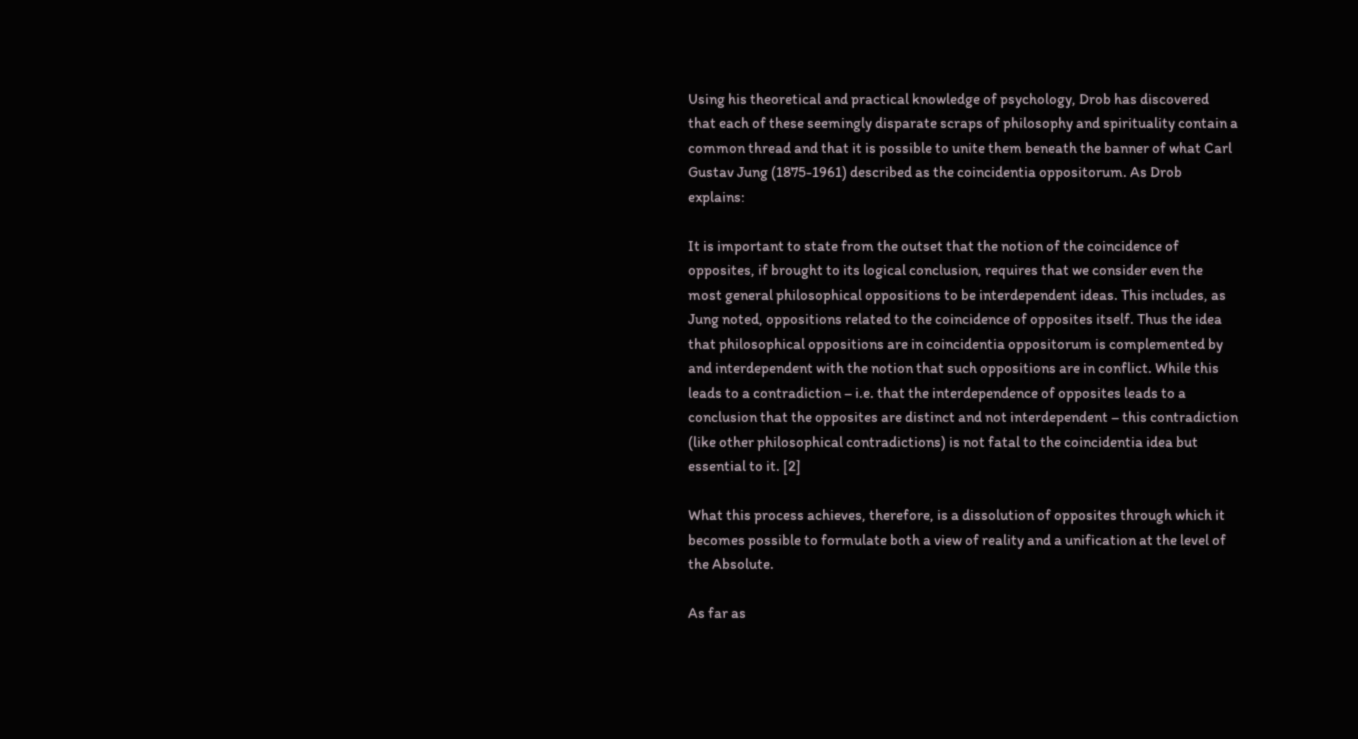Using his theoretical and practical knowledge of psychology, Drob has discovered that each of these seemingly disparate scraps of philosophy and spirituality contain a common thread and that it is possible to unite them beneath the banner of what Carl Gustav Jung (1875-1961) described as the coincidentia oppositorum. As Drob explains:

It is important to state from the outset that the notion of the coincidence of opposites, if brought to its logical conclusion, requires that we consider even the most general philosophical oppositions to be interdependent ideas. This includes, as Jung noted, oppositions related to the coincidence of opposites itself. Thus the idea that philosophical oppositions are in coincidentia oppositorum is complemented by and interdependent with the notion that such oppositions are in conflict. While this leads to a contradiction – i.e. that the interdependence of opposites leads to a conclusion that the opposites are distinct and not interdependent – this contradiction (like other philosophical contradictions) is not fatal to the coincidentia idea but essential to it. [2]

What this process achieves, therefore, is a dissolution of opposites through which it becomes possible to formulate both a view of reality and a unification at the level of the Absolute.

As far as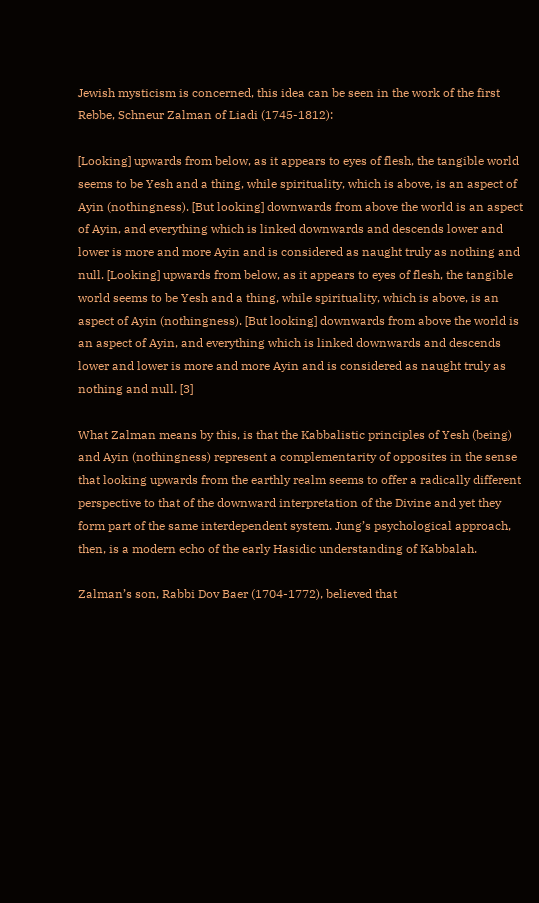Jewish mysticism is concerned, this idea can be seen in the work of the first Rebbe, Schneur Zalman of Liadi (1745-1812):

[Looking] upwards from below, as it appears to eyes of flesh, the tangible world seems to be Yesh and a thing, while spirituality, which is above, is an aspect of Ayin (nothingness). [But looking] downwards from above the world is an aspect of Ayin, and everything which is linked downwards and descends lower and lower is more and more Ayin and is considered as naught truly as nothing and null. [Looking] upwards from below, as it appears to eyes of flesh, the tangible world seems to be Yesh and a thing, while spirituality, which is above, is an aspect of Ayin (nothingness). [But looking] downwards from above the world is an aspect of Ayin, and everything which is linked downwards and descends lower and lower is more and more Ayin and is considered as naught truly as nothing and null. [3]

What Zalman means by this, is that the Kabbalistic principles of Yesh (being) and Ayin (nothingness) represent a complementarity of opposites in the sense that looking upwards from the earthly realm seems to offer a radically different perspective to that of the downward interpretation of the Divine and yet they form part of the same interdependent system. Jung’s psychological approach, then, is a modern echo of the early Hasidic understanding of Kabbalah.

Zalman’s son, Rabbi Dov Baer (1704-1772), believed that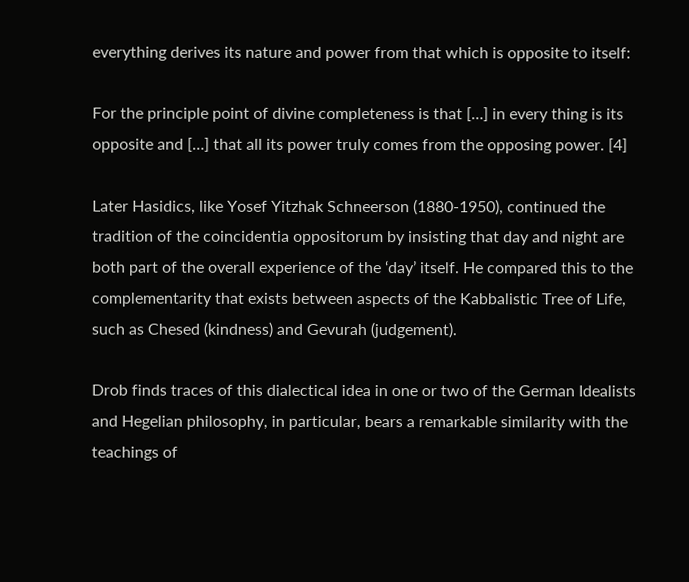everything derives its nature and power from that which is opposite to itself:

For the principle point of divine completeness is that […] in every thing is its opposite and […] that all its power truly comes from the opposing power. [4]

Later Hasidics, like Yosef Yitzhak Schneerson (1880-1950), continued the tradition of the coincidentia oppositorum by insisting that day and night are both part of the overall experience of the ‘day’ itself. He compared this to the complementarity that exists between aspects of the Kabbalistic Tree of Life, such as Chesed (kindness) and Gevurah (judgement).

Drob finds traces of this dialectical idea in one or two of the German Idealists and Hegelian philosophy, in particular, bears a remarkable similarity with the teachings of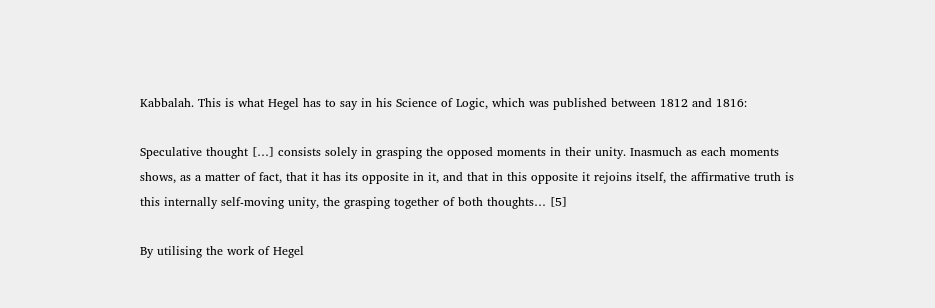Kabbalah. This is what Hegel has to say in his Science of Logic, which was published between 1812 and 1816:

Speculative thought […] consists solely in grasping the opposed moments in their unity. Inasmuch as each moments shows, as a matter of fact, that it has its opposite in it, and that in this opposite it rejoins itself, the affirmative truth is this internally self-moving unity, the grasping together of both thoughts… [5]

By utilising the work of Hegel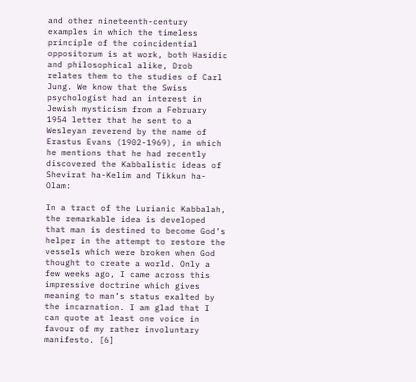and other nineteenth-century examples in which the timeless principle of the coincidential oppositorum is at work, both Hasidic and philosophical alike, Drob relates them to the studies of Carl Jung. We know that the Swiss psychologist had an interest in Jewish mysticism from a February 1954 letter that he sent to a Wesleyan reverend by the name of Erastus Evans (1902-1969), in which he mentions that he had recently discovered the Kabbalistic ideas of Shevirat ha-Kelim and Tikkun ha-Olam:

In a tract of the Lurianic Kabbalah, the remarkable idea is developed that man is destined to become God’s helper in the attempt to restore the vessels which were broken when God thought to create a world. Only a few weeks ago, I came across this impressive doctrine which gives meaning to man’s status exalted by the incarnation. I am glad that I can quote at least one voice in favour of my rather involuntary manifesto. [6]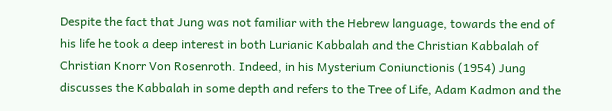Despite the fact that Jung was not familiar with the Hebrew language, towards the end of his life he took a deep interest in both Lurianic Kabbalah and the Christian Kabbalah of Christian Knorr Von Rosenroth. Indeed, in his Mysterium Coniunctionis (1954) Jung discusses the Kabbalah in some depth and refers to the Tree of Life, Adam Kadmon and the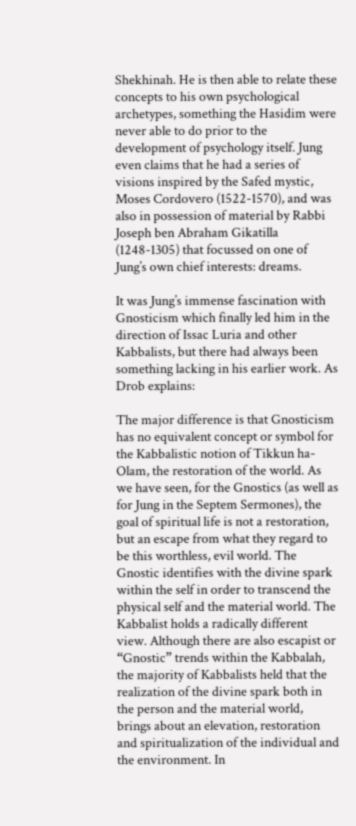Shekhinah. He is then able to relate these concepts to his own psychological archetypes, something the Hasidim were never able to do prior to the development of psychology itself. Jung even claims that he had a series of visions inspired by the Safed mystic, Moses Cordovero (1522-1570), and was also in possession of material by Rabbi Joseph ben Abraham Gikatilla (1248-1305) that focussed on one of Jung’s own chief interests: dreams.

It was Jung’s immense fascination with Gnosticism which finally led him in the direction of Issac Luria and other Kabbalists, but there had always been something lacking in his earlier work. As Drob explains:

The major difference is that Gnosticism has no equivalent concept or symbol for the Kabbalistic notion of Tikkun ha-Olam, the restoration of the world. As we have seen, for the Gnostics (as well as for Jung in the Septem Sermones), the goal of spiritual life is not a restoration, but an escape from what they regard to be this worthless, evil world. The Gnostic identifies with the divine spark within the self in order to transcend the physical self and the material world. The Kabbalist holds a radically different view. Although there are also escapist or “Gnostic” trends within the Kabbalah, the majority of Kabbalists held that the realization of the divine spark both in the person and the material world, brings about an elevation, restoration and spiritualization of the individual and the environment. In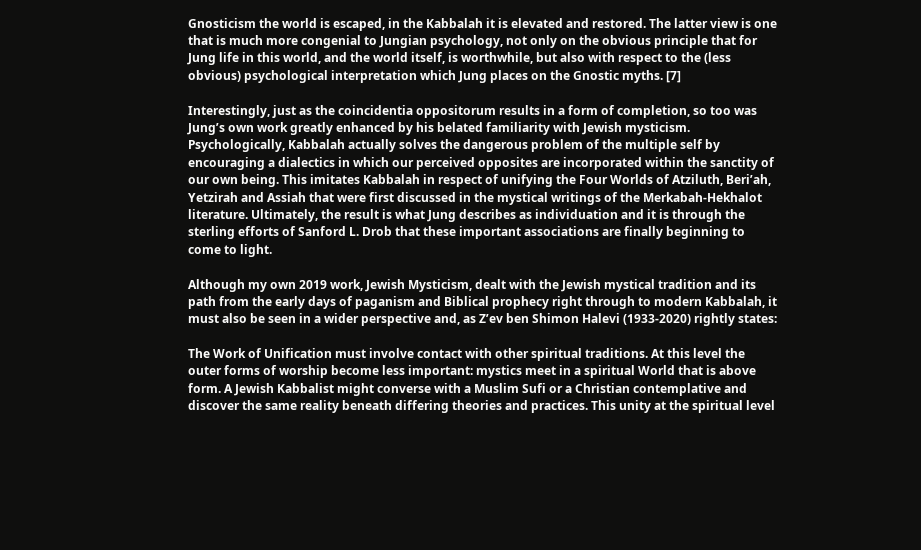Gnosticism the world is escaped, in the Kabbalah it is elevated and restored. The latter view is one that is much more congenial to Jungian psychology, not only on the obvious principle that for Jung life in this world, and the world itself, is worthwhile, but also with respect to the (less obvious) psychological interpretation which Jung places on the Gnostic myths. [7]

Interestingly, just as the coincidentia oppositorum results in a form of completion, so too was Jung’s own work greatly enhanced by his belated familiarity with Jewish mysticism. Psychologically, Kabbalah actually solves the dangerous problem of the multiple self by encouraging a dialectics in which our perceived opposites are incorporated within the sanctity of our own being. This imitates Kabbalah in respect of unifying the Four Worlds of Atziluth, Beri’ah, Yetzirah and Assiah that were first discussed in the mystical writings of the Merkabah-Hekhalot literature. Ultimately, the result is what Jung describes as individuation and it is through the sterling efforts of Sanford L. Drob that these important associations are finally beginning to come to light.

Although my own 2019 work, Jewish Mysticism, dealt with the Jewish mystical tradition and its path from the early days of paganism and Biblical prophecy right through to modern Kabbalah, it must also be seen in a wider perspective and, as Z’ev ben Shimon Halevi (1933-2020) rightly states:

The Work of Unification must involve contact with other spiritual traditions. At this level the outer forms of worship become less important: mystics meet in a spiritual World that is above form. A Jewish Kabbalist might converse with a Muslim Sufi or a Christian contemplative and discover the same reality beneath differing theories and practices. This unity at the spiritual level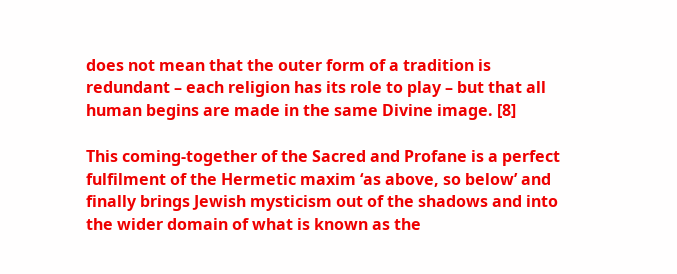does not mean that the outer form of a tradition is redundant – each religion has its role to play – but that all human begins are made in the same Divine image. [8]

This coming-together of the Sacred and Profane is a perfect fulfilment of the Hermetic maxim ‘as above, so below’ and finally brings Jewish mysticism out of the shadows and into the wider domain of what is known as the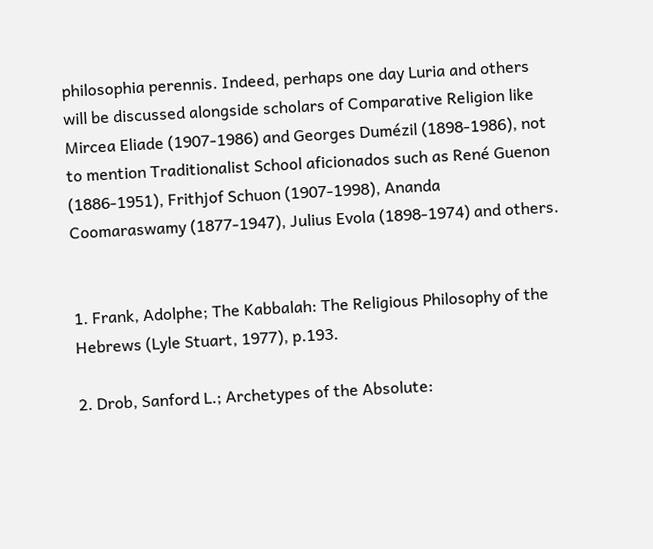philosophia perennis. Indeed, perhaps one day Luria and others will be discussed alongside scholars of Comparative Religion like Mircea Eliade (1907-1986) and Georges Dumézil (1898-1986), not to mention Traditionalist School aficionados such as René Guenon (1886-1951), Frithjof Schuon (1907-1998), Ananda Coomaraswamy (1877-1947), Julius Evola (1898-1974) and others.


1. Frank, Adolphe; The Kabbalah: The Religious Philosophy of the Hebrews (Lyle Stuart, 1977), p.193.

2. Drob, Sanford L.; Archetypes of the Absolute: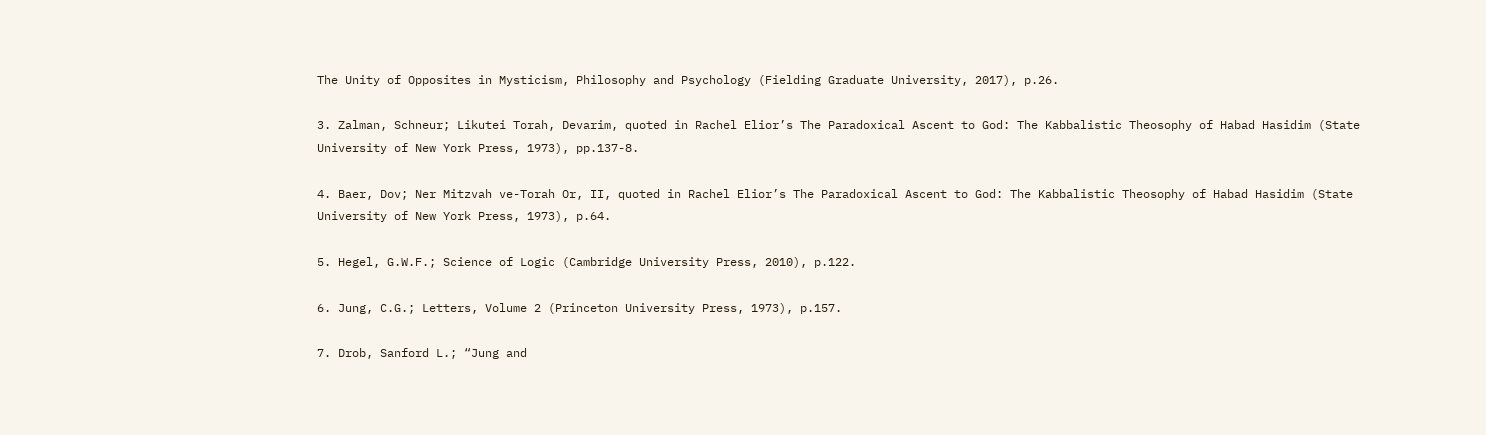The Unity of Opposites in Mysticism, Philosophy and Psychology (Fielding Graduate University, 2017), p.26.

3. Zalman, Schneur; Likutei Torah, Devarim, quoted in Rachel Elior’s The Paradoxical Ascent to God: The Kabbalistic Theosophy of Habad Hasidim (State University of New York Press, 1973), pp.137-8.

4. Baer, Dov; Ner Mitzvah ve-Torah Or, II, quoted in Rachel Elior’s The Paradoxical Ascent to God: The Kabbalistic Theosophy of Habad Hasidim (State University of New York Press, 1973), p.64.

5. Hegel, G.W.F.; Science of Logic (Cambridge University Press, 2010), p.122.

6. Jung, C.G.; Letters, Volume 2 (Princeton University Press, 1973), p.157.

7. Drob, Sanford L.; “Jung and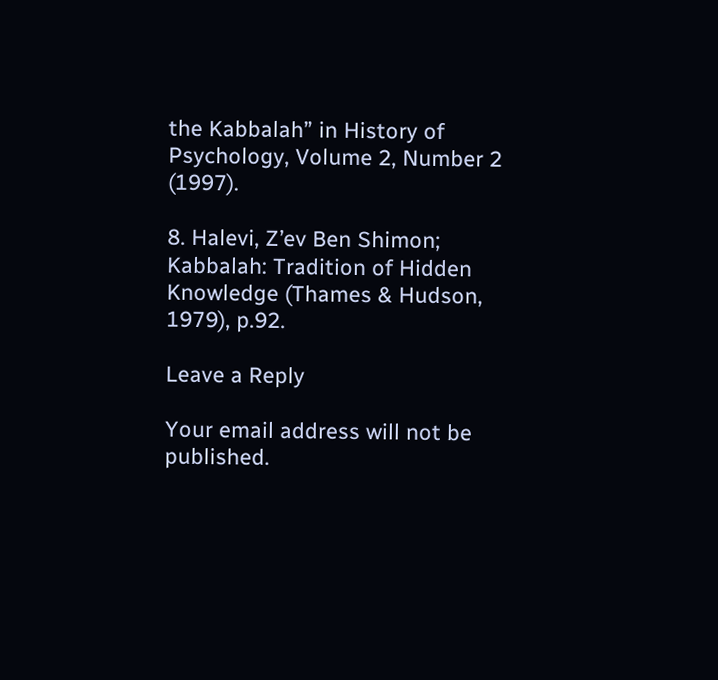the Kabbalah” in History of Psychology, Volume 2, Number 2 (1997).

8. Halevi, Z’ev Ben Shimon; Kabbalah: Tradition of Hidden Knowledge (Thames & Hudson, 1979), p.92.

Leave a Reply

Your email address will not be published.